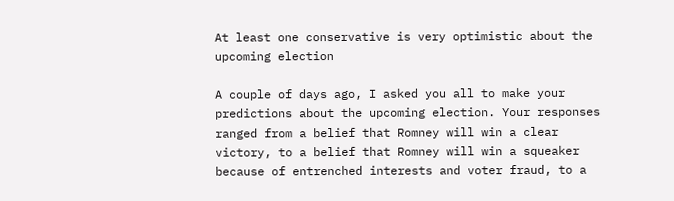At least one conservative is very optimistic about the upcoming election

A couple of days ago, I asked you all to make your predictions about the upcoming election. Your responses ranged from a belief that Romney will win a clear victory, to a belief that Romney will win a squeaker because of entrenched interests and voter fraud, to a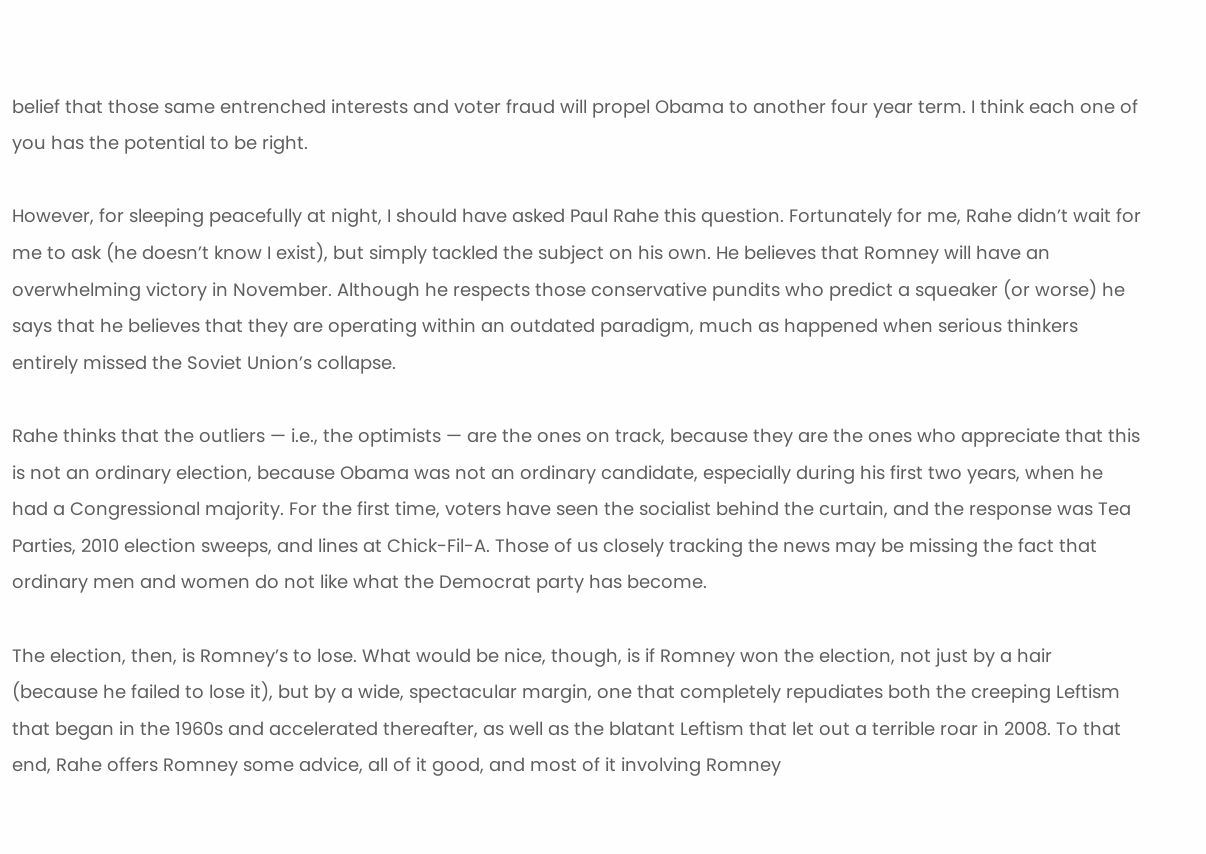belief that those same entrenched interests and voter fraud will propel Obama to another four year term. I think each one of you has the potential to be right.

However, for sleeping peacefully at night, I should have asked Paul Rahe this question. Fortunately for me, Rahe didn’t wait for me to ask (he doesn’t know I exist), but simply tackled the subject on his own. He believes that Romney will have an overwhelming victory in November. Although he respects those conservative pundits who predict a squeaker (or worse) he says that he believes that they are operating within an outdated paradigm, much as happened when serious thinkers entirely missed the Soviet Union’s collapse.

Rahe thinks that the outliers — i.e., the optimists — are the ones on track, because they are the ones who appreciate that this is not an ordinary election, because Obama was not an ordinary candidate, especially during his first two years, when he had a Congressional majority. For the first time, voters have seen the socialist behind the curtain, and the response was Tea Parties, 2010 election sweeps, and lines at Chick-Fil-A. Those of us closely tracking the news may be missing the fact that ordinary men and women do not like what the Democrat party has become.

The election, then, is Romney’s to lose. What would be nice, though, is if Romney won the election, not just by a hair (because he failed to lose it), but by a wide, spectacular margin, one that completely repudiates both the creeping Leftism that began in the 1960s and accelerated thereafter, as well as the blatant Leftism that let out a terrible roar in 2008. To that end, Rahe offers Romney some advice, all of it good, and most of it involving Romney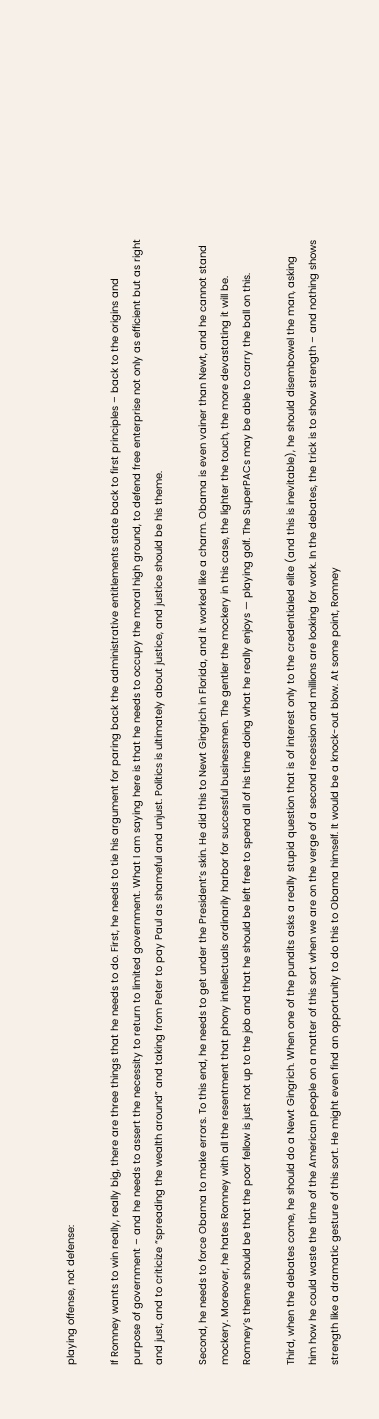playing offense, not defense:

If Romney wants to win really, really big, there are three things that he needs to do. First, he needs to tie his argument for paring back the administrative entitlements state back to first principles – back to the origins and purpose of government – and he needs to assert the necessity to return to limited government. What I am saying here is that he needs to occupy the moral high ground, to defend free enterprise not only as efficient but as right and just, and to criticize “spreading the wealth around” and taking from Peter to pay Paul as shameful and unjust. Politics is ultimately about justice, and justice should be his theme.

Second, he needs to force Obama to make errors. To this end, he needs to get under the President’s skin. He did this to Newt Gingrich in Florida, and it worked like a charm. Obama is even vainer than Newt, and he cannot stand mockery. Moreover, he hates Romney with all the resentment that phony intellectuals ordinarily harbor for successful businessmen. The gentler the mockery in this case, the lighter the touch, the more devastating it will be. Romney’s theme should be that the poor fellow is just not up to the job and that he should be left free to spend all of his time doing what he really enjoys — playing golf. The SuperPACs may be able to carry the ball on this.

Third, when the debates come, he should do a Newt Gingrich. When one of the pundits asks a really stupid question that is of interest only to the credentialed elite (and this is inevitable), he should disembowel the man, asking him how he could waste the time of the American people on a matter of this sort when we are on the verge of a second recession and millions are looking for work. In the debates, the trick is to show strength – and nothing shows strength like a dramatic gesture of this sort. He might even find an opportunity to do this to Obama himself. It would be a knock-out blow. At some point, Romney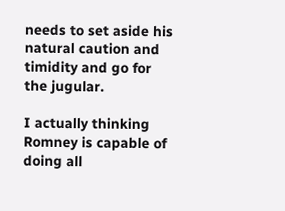needs to set aside his natural caution and timidity and go for the jugular.

I actually thinking Romney is capable of doing all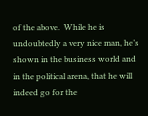of the above.  While he is undoubtedly a very nice man, he’s shown in the business world and in the political arena, that he will indeed go for the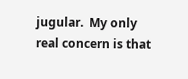jugular.  My only real concern is that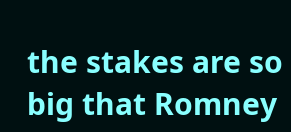the stakes are so big that Romney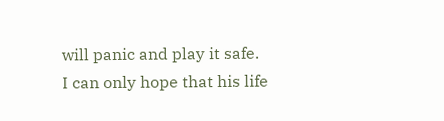will panic and play it safe.  I can only hope that his life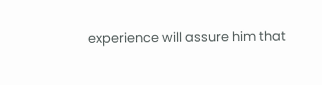experience will assure him that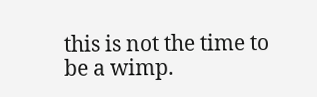this is not the time to be a wimp.